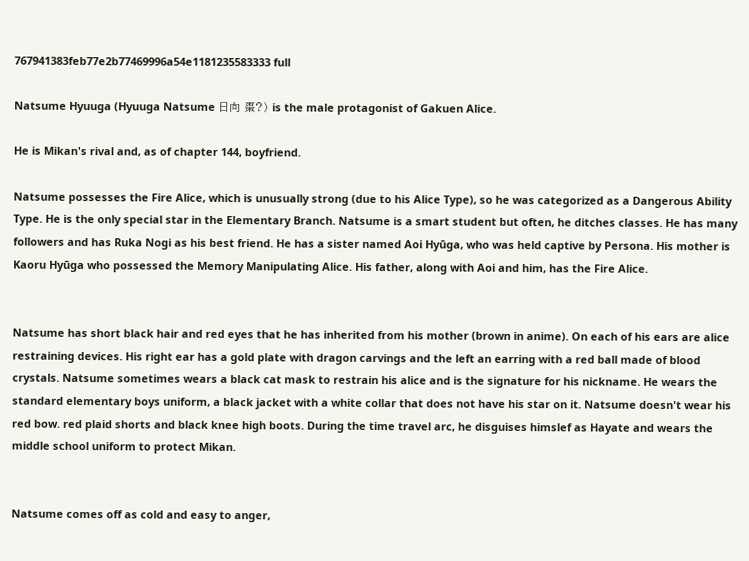767941383feb77e2b77469996a54e1181235583333 full

Natsume Hyuuga (Hyuuga Natsume 日向 棗?) is the male protagonist of Gakuen Alice.

He is Mikan's rival and, as of chapter 144, boyfriend.

Natsume possesses the Fire Alice, which is unusually strong (due to his Alice Type), so he was categorized as a Dangerous Ability Type. He is the only special star in the Elementary Branch. Natsume is a smart student but often, he ditches classes. He has many followers and has Ruka Nogi as his best friend. He has a sister named Aoi Hyūga, who was held captive by Persona. His mother is Kaoru Hyūga who possessed the Memory Manipulating Alice. His father, along with Aoi and him, has the Fire Alice.


Natsume has short black hair and red eyes that he has inherited from his mother (brown in anime). On each of his ears are alice restraining devices. His right ear has a gold plate with dragon carvings and the left an earring with a red ball made of blood crystals. Natsume sometimes wears a black cat mask to restrain his alice and is the signature for his nickname. He wears the standard elementary boys uniform, a black jacket with a white collar that does not have his star on it. Natsume doesn't wear his red bow. red plaid shorts and black knee high boots. During the time travel arc, he disguises himslef as Hayate and wears the middle school uniform to protect Mikan.


Natsume comes off as cold and easy to anger,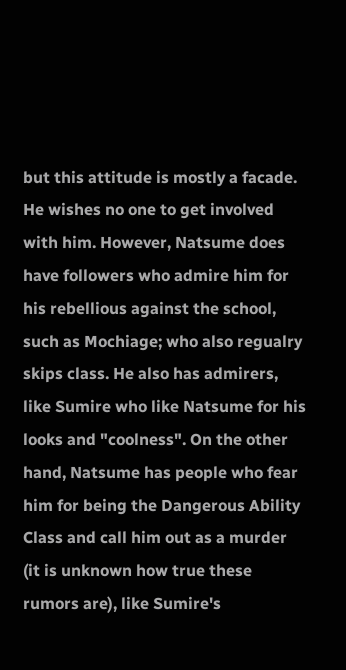but this attitude is mostly a facade. He wishes no one to get involved with him. However, Natsume does have followers who admire him for his rebellious against the school, such as Mochiage; who also regualry skips class. He also has admirers, like Sumire who like Natsume for his looks and "coolness". On the other hand, Natsume has people who fear him for being the Dangerous Ability Class and call him out as a murder (it is unknown how true these rumors are), like Sumire's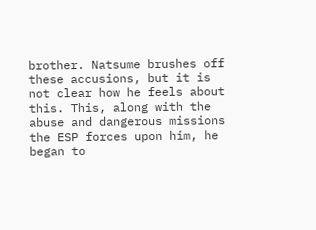brother. Natsume brushes off these accusions, but it is not clear how he feels about this. This, along with the abuse and dangerous missions the ESP forces upon him, he began to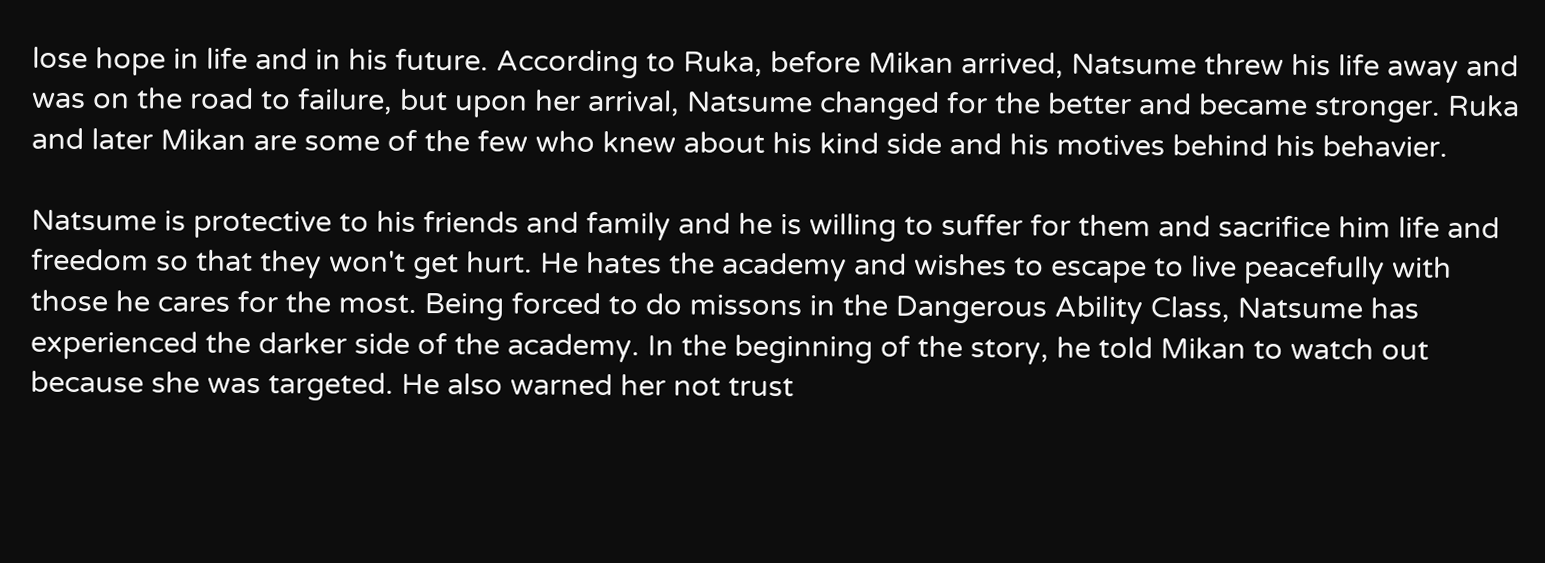lose hope in life and in his future. According to Ruka, before Mikan arrived, Natsume threw his life away and was on the road to failure, but upon her arrival, Natsume changed for the better and became stronger. Ruka and later Mikan are some of the few who knew about his kind side and his motives behind his behavier.

Natsume is protective to his friends and family and he is willing to suffer for them and sacrifice him life and freedom so that they won't get hurt. He hates the academy and wishes to escape to live peacefully with those he cares for the most. Being forced to do missons in the Dangerous Ability Class, Natsume has experienced the darker side of the academy. In the beginning of the story, he told Mikan to watch out because she was targeted. He also warned her not trust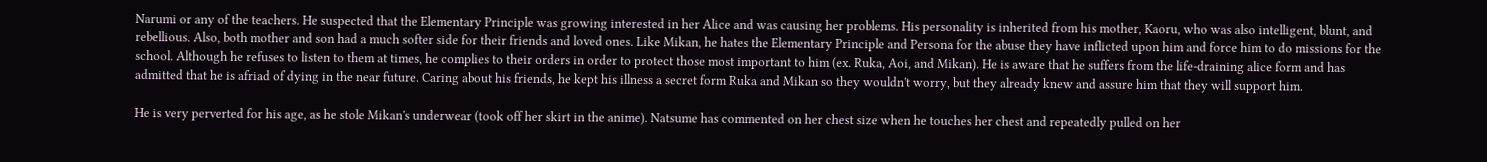Narumi or any of the teachers. He suspected that the Elementary Principle was growing interested in her Alice and was causing her problems. His personality is inherited from his mother, Kaoru, who was also intelligent, blunt, and rebellious. Also, both mother and son had a much softer side for their friends and loved ones. Like Mikan, he hates the Elementary Principle and Persona for the abuse they have inflicted upon him and force him to do missions for the school. Although he refuses to listen to them at times, he complies to their orders in order to protect those most important to him (ex. Ruka, Aoi, and Mikan). He is aware that he suffers from the life-draining alice form and has admitted that he is afriad of dying in the near future. Caring about his friends, he kept his illness a secret form Ruka and Mikan so they wouldn't worry, but they already knew and assure him that they will support him.

He is very perverted for his age, as he stole Mikan's underwear (took off her skirt in the anime). Natsume has commented on her chest size when he touches her chest and repeatedly pulled on her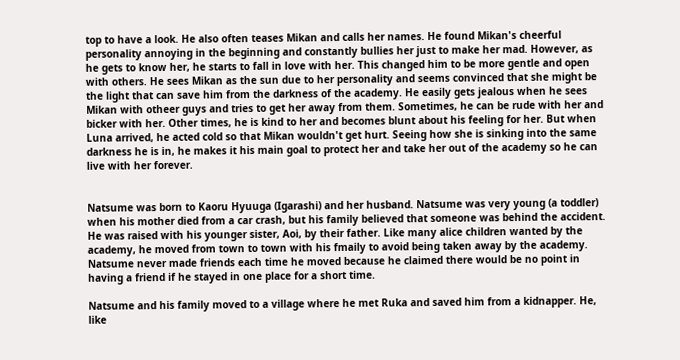top to have a look. He also often teases Mikan and calls her names. He found Mikan's cheerful personality annoying in the beginning and constantly bullies her just to make her mad. However, as he gets to know her, he starts to fall in love with her. This changed him to be more gentle and open with others. He sees Mikan as the sun due to her personality and seems convinced that she might be the light that can save him from the darkness of the academy. He easily gets jealous when he sees Mikan with otheer guys and tries to get her away from them. Sometimes, he can be rude with her and bicker with her. Other times, he is kind to her and becomes blunt about his feeling for her. But when Luna arrived, he acted cold so that Mikan wouldn't get hurt. Seeing how she is sinking into the same darkness he is in, he makes it his main goal to protect her and take her out of the academy so he can live with her forever.


Natsume was born to Kaoru Hyuuga (Igarashi) and her husband. Natsume was very young (a toddler) when his mother died from a car crash, but his family believed that someone was behind the accident. He was raised with his younger sister, Aoi, by their father. Like many alice children wanted by the academy, he moved from town to town with his fmaily to avoid being taken away by the academy. Natsume never made friends each time he moved because he claimed there would be no point in having a friend if he stayed in one place for a short time.

Natsume and his family moved to a village where he met Ruka and saved him from a kidnapper. He, like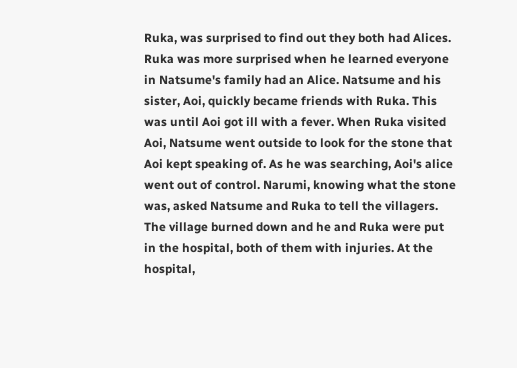Ruka, was surprised to find out they both had Alices. Ruka was more surprised when he learned everyone in Natsume's family had an Alice. Natsume and his sister, Aoi, quickly became friends with Ruka. This was until Aoi got ill with a fever. When Ruka visited Aoi, Natsume went outside to look for the stone that Aoi kept speaking of. As he was searching, Aoi's alice went out of control. Narumi, knowing what the stone was, asked Natsume and Ruka to tell the villagers. The village burned down and he and Ruka were put in the hospital, both of them with injuries. At the hospital,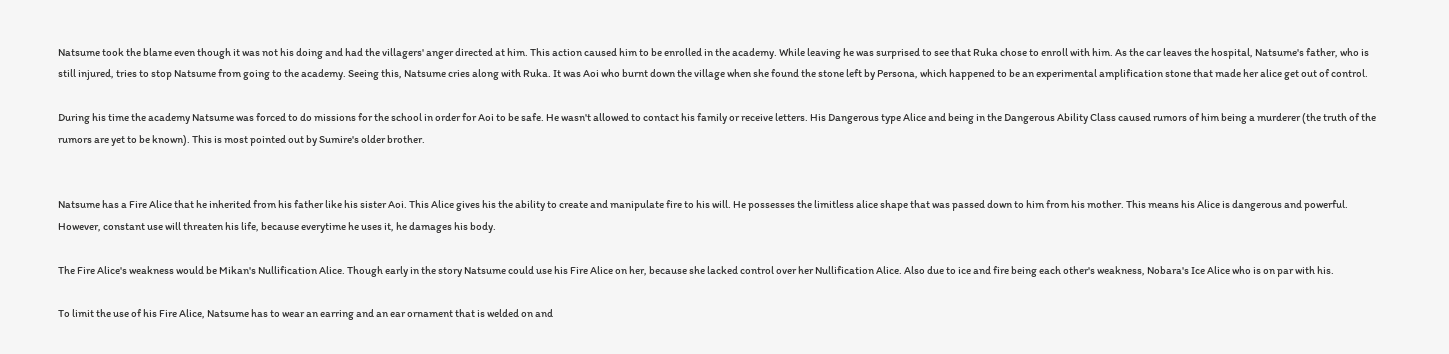Natsume took the blame even though it was not his doing and had the villagers' anger directed at him. This action caused him to be enrolled in the academy. While leaving he was surprised to see that Ruka chose to enroll with him. As the car leaves the hospital, Natsume's father, who is still injured, tries to stop Natsume from going to the academy. Seeing this, Natsume cries along with Ruka. It was Aoi who burnt down the village when she found the stone left by Persona, which happened to be an experimental amplification stone that made her alice get out of control.

During his time the academy Natsume was forced to do missions for the school in order for Aoi to be safe. He wasn't allowed to contact his family or receive letters. His Dangerous type Alice and being in the Dangerous Ability Class caused rumors of him being a murderer (the truth of the rumors are yet to be known). This is most pointed out by Sumire's older brother.


Natsume has a Fire Alice that he inherited from his father like his sister Aoi. This Alice gives his the ability to create and manipulate fire to his will. He possesses the limitless alice shape that was passed down to him from his mother. This means his Alice is dangerous and powerful. However, constant use will threaten his life, because everytime he uses it, he damages his body.

The Fire Alice's weakness would be Mikan's Nullification Alice. Though early in the story Natsume could use his Fire Alice on her, because she lacked control over her Nullification Alice. Also due to ice and fire being each other's weakness, Nobara's Ice Alice who is on par with his.

To limit the use of his Fire Alice, Natsume has to wear an earring and an ear ornament that is welded on and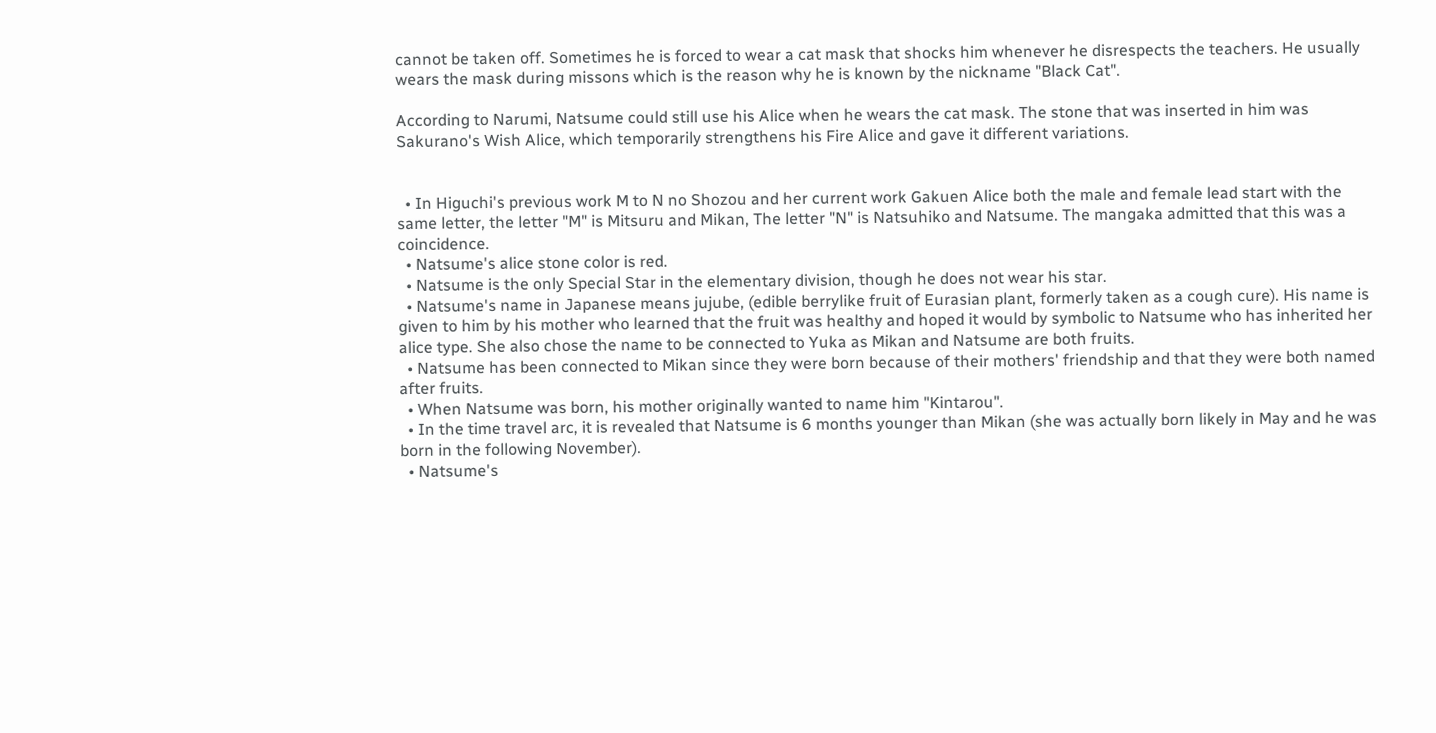cannot be taken off. Sometimes he is forced to wear a cat mask that shocks him whenever he disrespects the teachers. He usually wears the mask during missons which is the reason why he is known by the nickname "Black Cat".

According to Narumi, Natsume could still use his Alice when he wears the cat mask. The stone that was inserted in him was Sakurano's Wish Alice, which temporarily strengthens his Fire Alice and gave it different variations.


  • In Higuchi's previous work M to N no Shozou and her current work Gakuen Alice both the male and female lead start with the same letter, the letter "M" is Mitsuru and Mikan, The letter "N" is Natsuhiko and Natsume. The mangaka admitted that this was a coincidence.
  • Natsume's alice stone color is red.
  • Natsume is the only Special Star in the elementary division, though he does not wear his star.
  • Natsume's name in Japanese means jujube, (edible berrylike fruit of Eurasian plant, formerly taken as a cough cure). His name is given to him by his mother who learned that the fruit was healthy and hoped it would by symbolic to Natsume who has inherited her alice type. She also chose the name to be connected to Yuka as Mikan and Natsume are both fruits.
  • Natsume has been connected to Mikan since they were born because of their mothers' friendship and that they were both named after fruits.
  • When Natsume was born, his mother originally wanted to name him "Kintarou".
  • In the time travel arc, it is revealed that Natsume is 6 months younger than Mikan (she was actually born likely in May and he was born in the following November).
  • Natsume's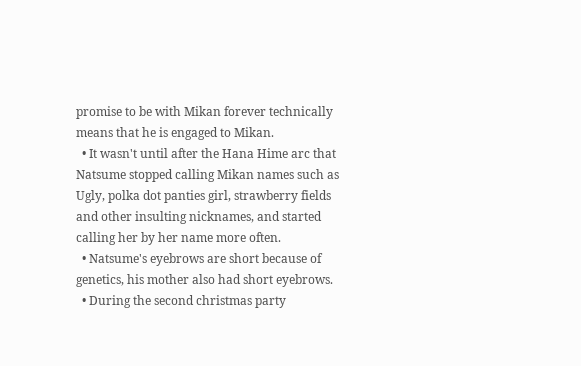promise to be with Mikan forever technically means that he is engaged to Mikan.
  • It wasn't until after the Hana Hime arc that Natsume stopped calling Mikan names such as Ugly, polka dot panties girl, strawberry fields and other insulting nicknames, and started calling her by her name more often.
  • Natsume's eyebrows are short because of genetics, his mother also had short eyebrows.
  • During the second christmas party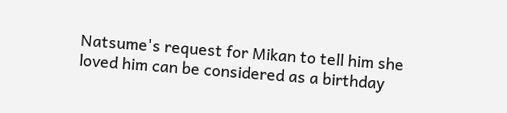Natsume's request for Mikan to tell him she loved him can be considered as a birthday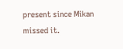present since Mikan missed it.